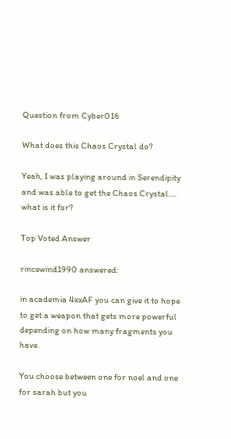Question from Cyber016

What does this Chaos Crystal do?

Yeah, I was playing around in Serendipity and was able to get the Chaos Crystal.... what is it for?

Top Voted Answer

rincewind1990 answered:

in academia 4xxAF you can give it to hope to get a weapon that gets more powerful depending on how many fragments you have.

You choose between one for noel and one for sarah but you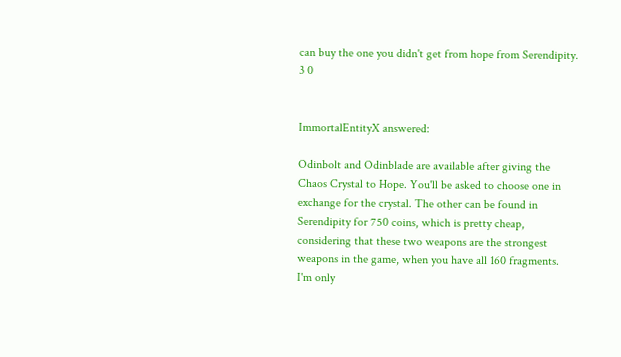can buy the one you didn't get from hope from Serendipity.
3 0


ImmortalEntityX answered:

Odinbolt and Odinblade are available after giving the Chaos Crystal to Hope. You'll be asked to choose one in exchange for the crystal. The other can be found in Serendipity for 750 coins, which is pretty cheap, considering that these two weapons are the strongest weapons in the game, when you have all 160 fragments. I'm only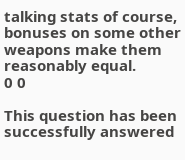talking stats of course, bonuses on some other weapons make them reasonably equal.
0 0

This question has been successfully answered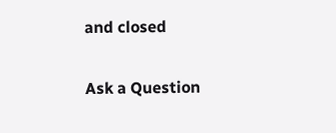and closed

Ask a Question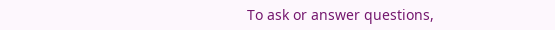To ask or answer questions,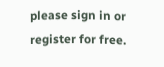please sign in or register for free.